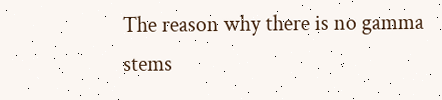The reason why there is no gamma stems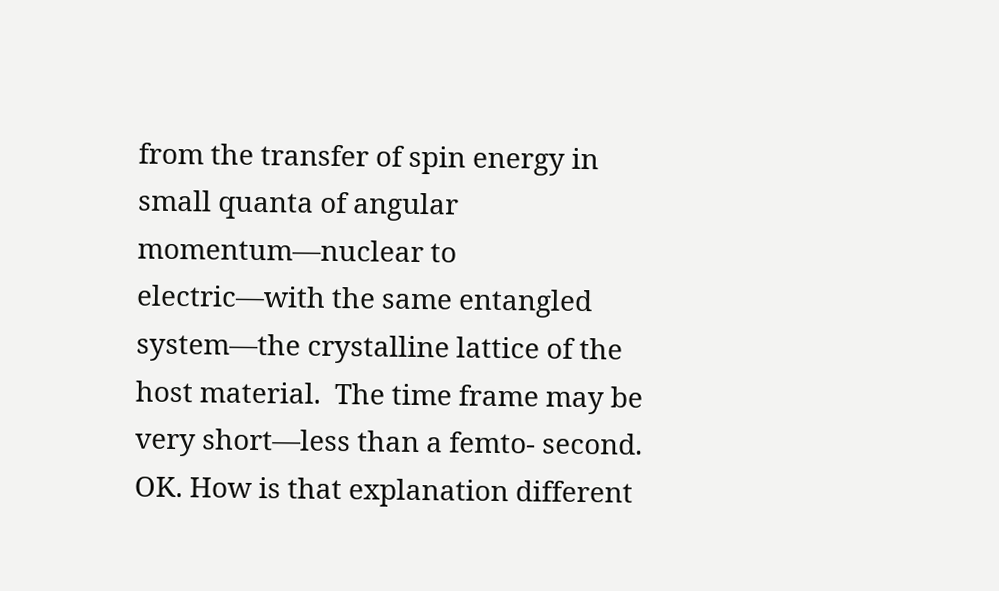from the transfer of spin energy in
small quanta of angular momentum—nuclear to electric—with the same entangled
system—the crystalline lattice of the host material.  The time frame may be
very short—less than a femto- second.
OK. How is that explanation different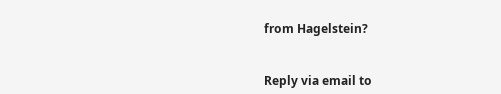from Hagelstein?


Reply via email to